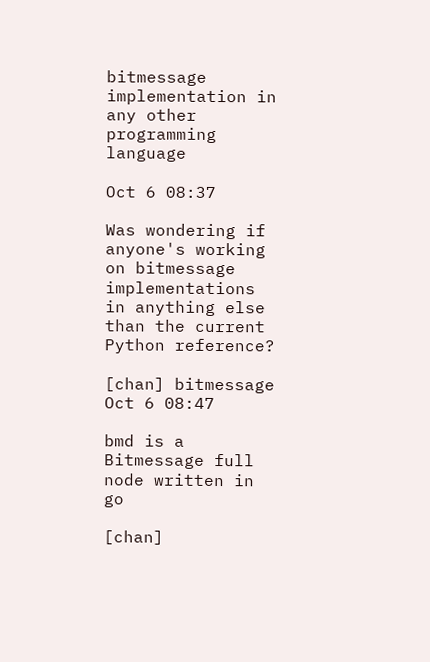bitmessage implementation in any other programming language

Oct 6 08:37

Was wondering if anyone's working on bitmessage implementations in anything else than the current Python reference?

[chan] bitmessage
Oct 6 08:47

bmd is a Bitmessage full node written in go

[chan]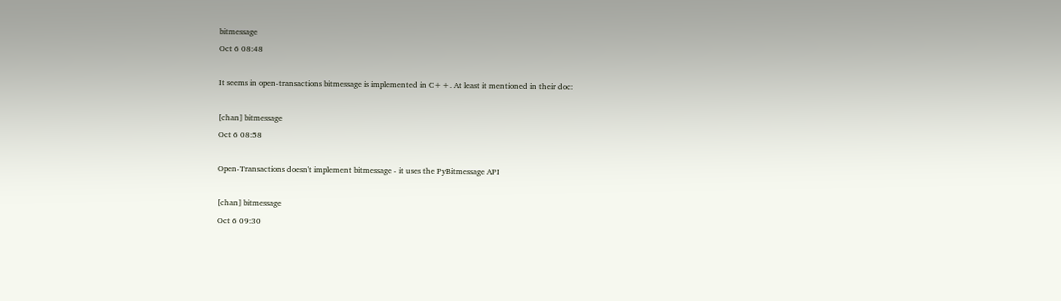bitmessage
Oct 6 08:48

It seems in open-transactions bitmessage is implemented in C++. At least it mentioned in their doc:

[chan] bitmessage
Oct 6 08:58

Open-Transactions doesn't implement bitmessage - it uses the PyBitmessage API

[chan] bitmessage
Oct 6 09:30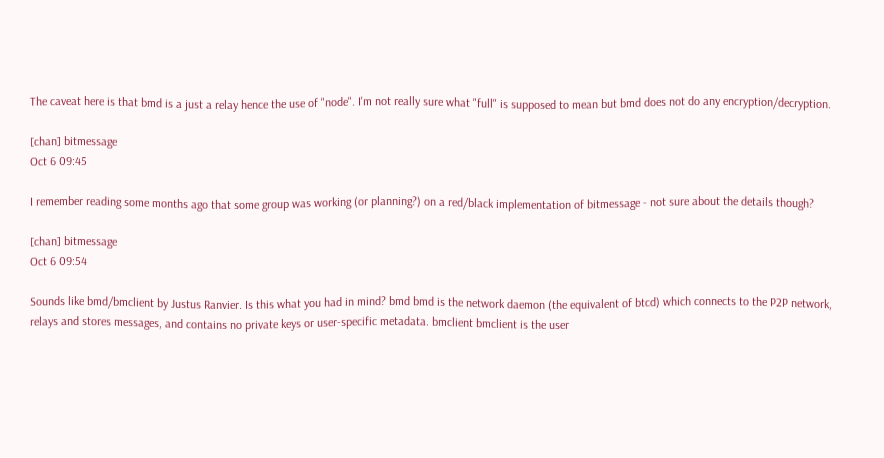The caveat here is that bmd is a just a relay hence the use of "node". I'm not really sure what "full" is supposed to mean but bmd does not do any encryption/decryption.

[chan] bitmessage
Oct 6 09:45

I remember reading some months ago that some group was working (or planning?) on a red/black implementation of bitmessage - not sure about the details though?

[chan] bitmessage
Oct 6 09:54

Sounds like bmd/bmclient by Justus Ranvier. Is this what you had in mind? bmd bmd is the network daemon (the equivalent of btcd) which connects to the P2P network, relays and stores messages, and contains no private keys or user-specific metadata. bmclient bmclient is the user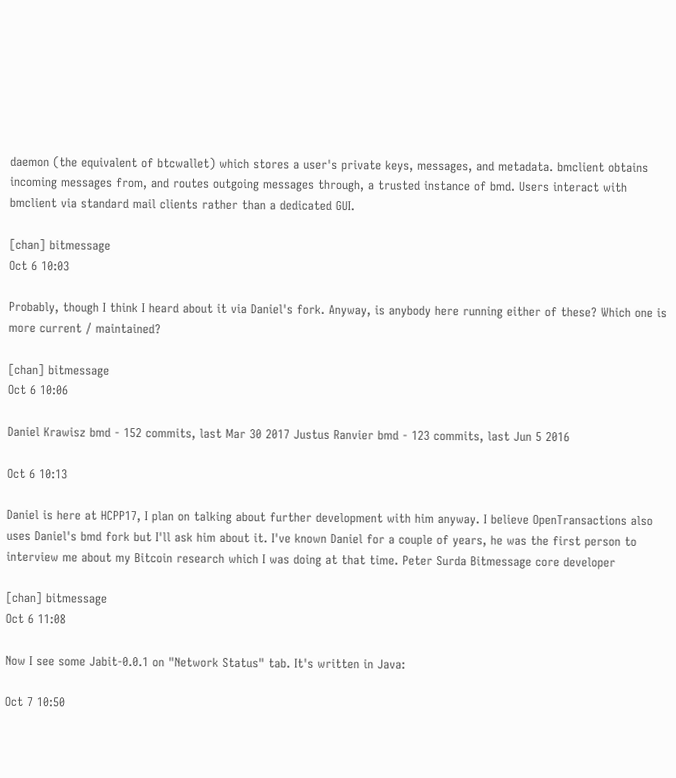daemon (the equivalent of btcwallet) which stores a user's private keys, messages, and metadata. bmclient obtains incoming messages from, and routes outgoing messages through, a trusted instance of bmd. Users interact with bmclient via standard mail clients rather than a dedicated GUI.

[chan] bitmessage
Oct 6 10:03

Probably, though I think I heard about it via Daniel's fork. Anyway, is anybody here running either of these? Which one is more current / maintained?

[chan] bitmessage
Oct 6 10:06

Daniel Krawisz bmd - 152 commits, last Mar 30 2017 Justus Ranvier bmd - 123 commits, last Jun 5 2016

Oct 6 10:13

Daniel is here at HCPP17, I plan on talking about further development with him anyway. I believe OpenTransactions also uses Daniel's bmd fork but I'll ask him about it. I've known Daniel for a couple of years, he was the first person to interview me about my Bitcoin research which I was doing at that time. Peter Surda Bitmessage core developer

[chan] bitmessage
Oct 6 11:08

Now I see some Jabit-0.0.1 on "Network Status" tab. It's written in Java:

Oct 7 10:50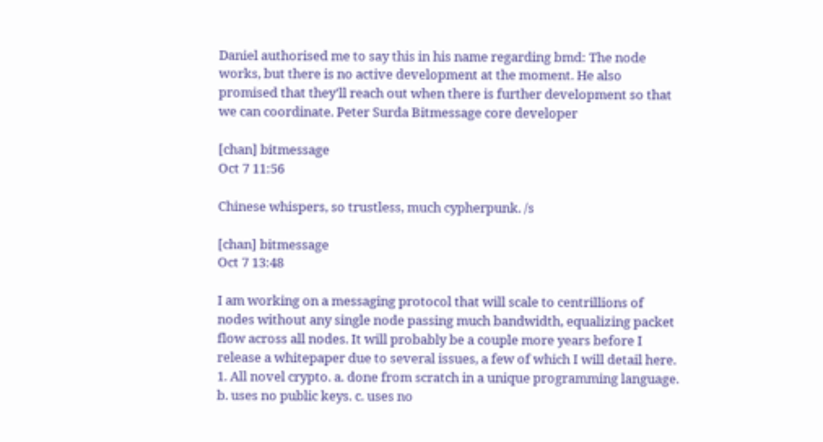Daniel authorised me to say this in his name regarding bmd: The node works, but there is no active development at the moment. He also promised that they'll reach out when there is further development so that we can coordinate. Peter Surda Bitmessage core developer

[chan] bitmessage
Oct 7 11:56

Chinese whispers, so trustless, much cypherpunk. /s

[chan] bitmessage
Oct 7 13:48

I am working on a messaging protocol that will scale to centrillions of nodes without any single node passing much bandwidth, equalizing packet flow across all nodes. It will probably be a couple more years before I release a whitepaper due to several issues, a few of which I will detail here. 1. All novel crypto. a. done from scratch in a unique programming language. b. uses no public keys. c. uses no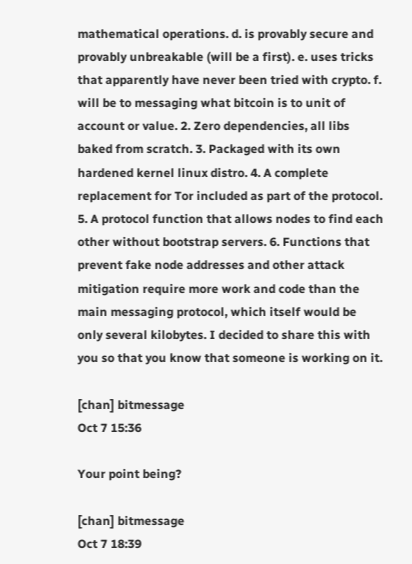mathematical operations. d. is provably secure and provably unbreakable (will be a first). e. uses tricks that apparently have never been tried with crypto. f. will be to messaging what bitcoin is to unit of account or value. 2. Zero dependencies, all libs baked from scratch. 3. Packaged with its own hardened kernel linux distro. 4. A complete replacement for Tor included as part of the protocol. 5. A protocol function that allows nodes to find each other without bootstrap servers. 6. Functions that prevent fake node addresses and other attack mitigation require more work and code than the main messaging protocol, which itself would be only several kilobytes. I decided to share this with you so that you know that someone is working on it.

[chan] bitmessage
Oct 7 15:36

Your point being?

[chan] bitmessage
Oct 7 18:39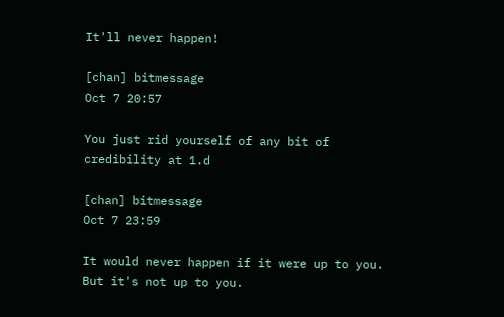It'll never happen!

[chan] bitmessage
Oct 7 20:57

You just rid yourself of any bit of credibility at 1.d

[chan] bitmessage
Oct 7 23:59

It would never happen if it were up to you. But it's not up to you.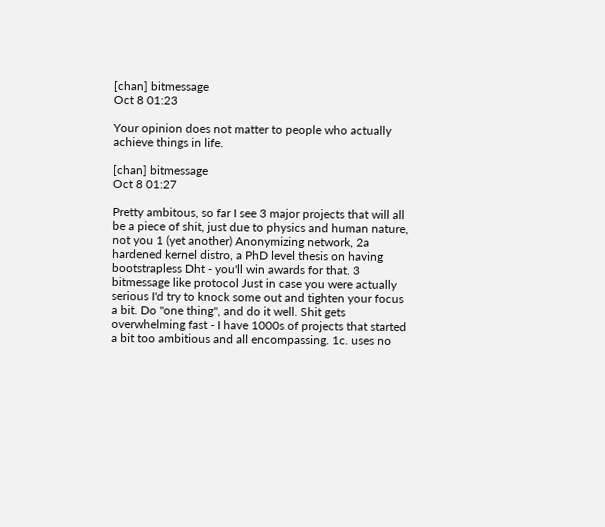[chan] bitmessage
Oct 8 01:23

Your opinion does not matter to people who actually achieve things in life.

[chan] bitmessage
Oct 8 01:27

Pretty ambitous, so far I see 3 major projects that will all be a piece of shit, just due to physics and human nature, not you 1 (yet another) Anonymizing network, 2a hardened kernel distro, a PhD level thesis on having bootstrapless Dht - you'll win awards for that. 3 bitmessage like protocol Just in case you were actually serious I'd try to knock some out and tighten your focus a bit. Do "one thing", and do it well. Shit gets overwhelming fast - I have 1000s of projects that started a bit too ambitious and all encompassing. 1c. uses no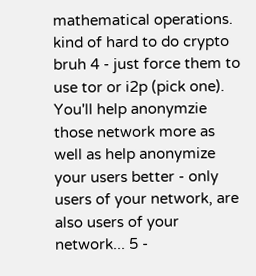mathematical operations. kind of hard to do crypto bruh 4 - just force them to use tor or i2p (pick one). You'll help anonymzie those network more as well as help anonymize your users better - only users of your network, are also users of your network... 5 -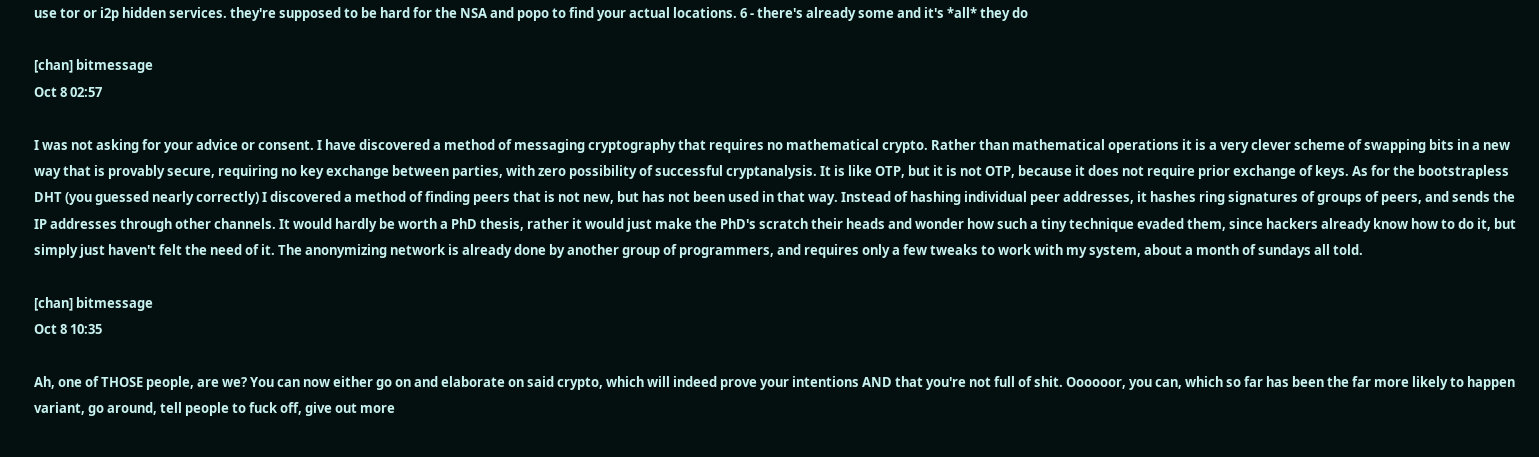use tor or i2p hidden services. they're supposed to be hard for the NSA and popo to find your actual locations. 6 - there's already some and it's *all* they do

[chan] bitmessage
Oct 8 02:57

I was not asking for your advice or consent. I have discovered a method of messaging cryptography that requires no mathematical crypto. Rather than mathematical operations it is a very clever scheme of swapping bits in a new way that is provably secure, requiring no key exchange between parties, with zero possibility of successful cryptanalysis. It is like OTP, but it is not OTP, because it does not require prior exchange of keys. As for the bootstrapless DHT (you guessed nearly correctly) I discovered a method of finding peers that is not new, but has not been used in that way. Instead of hashing individual peer addresses, it hashes ring signatures of groups of peers, and sends the IP addresses through other channels. It would hardly be worth a PhD thesis, rather it would just make the PhD's scratch their heads and wonder how such a tiny technique evaded them, since hackers already know how to do it, but simply just haven't felt the need of it. The anonymizing network is already done by another group of programmers, and requires only a few tweaks to work with my system, about a month of sundays all told.

[chan] bitmessage
Oct 8 10:35

Ah, one of THOSE people, are we? You can now either go on and elaborate on said crypto, which will indeed prove your intentions AND that you're not full of shit. Oooooor, you can, which so far has been the far more likely to happen variant, go around, tell people to fuck off, give out more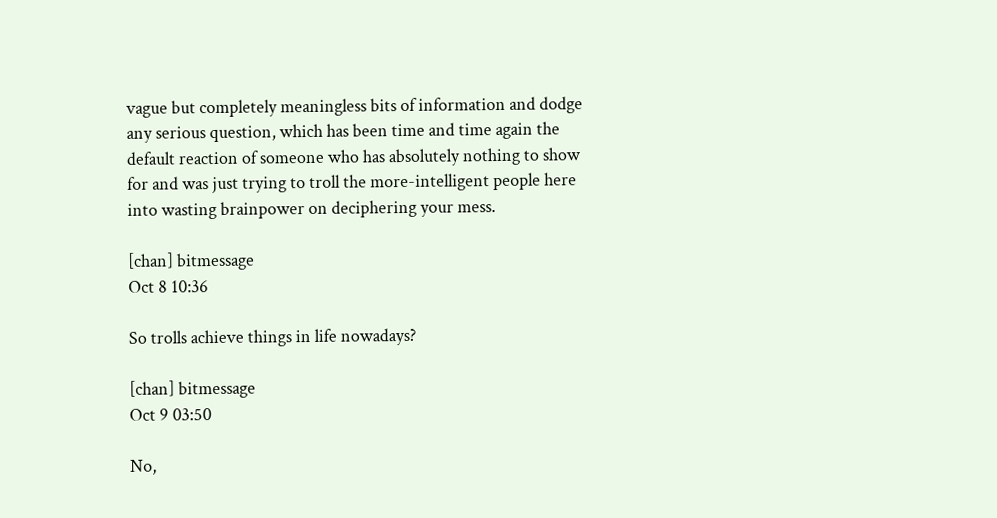vague but completely meaningless bits of information and dodge any serious question, which has been time and time again the default reaction of someone who has absolutely nothing to show for and was just trying to troll the more-intelligent people here into wasting brainpower on deciphering your mess.

[chan] bitmessage
Oct 8 10:36

So trolls achieve things in life nowadays?

[chan] bitmessage
Oct 9 03:50

No,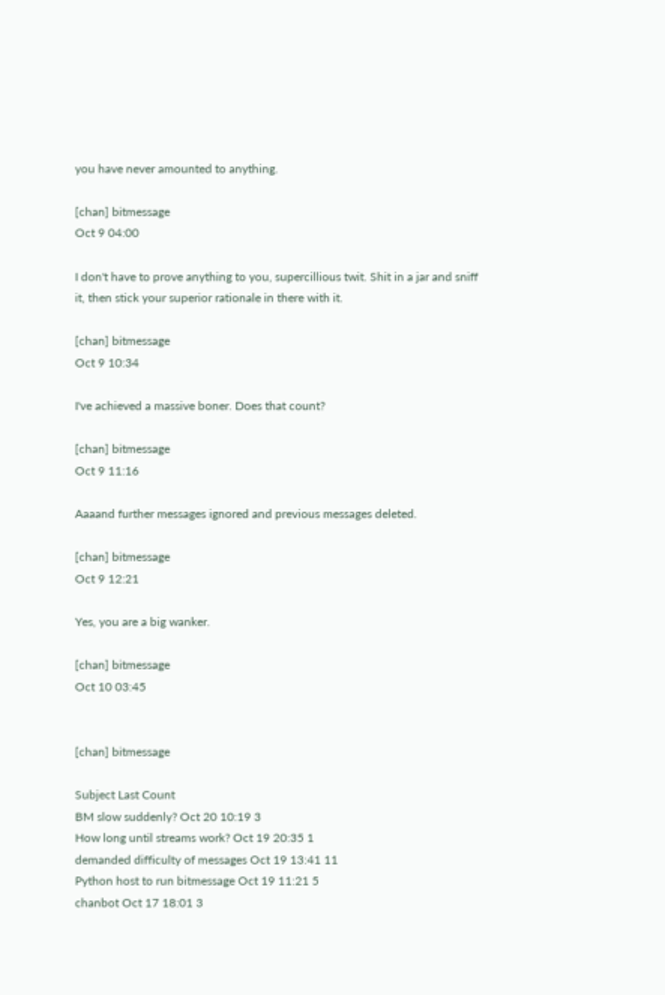you have never amounted to anything.

[chan] bitmessage
Oct 9 04:00

I don't have to prove anything to you, supercillious twit. Shit in a jar and sniff it, then stick your superior rationale in there with it.

[chan] bitmessage
Oct 9 10:34

I've achieved a massive boner. Does that count?

[chan] bitmessage
Oct 9 11:16

Aaaand further messages ignored and previous messages deleted.

[chan] bitmessage
Oct 9 12:21

Yes, you are a big wanker.

[chan] bitmessage
Oct 10 03:45


[chan] bitmessage

Subject Last Count
BM slow suddenly? Oct 20 10:19 3
How long until streams work? Oct 19 20:35 1
demanded difficulty of messages Oct 19 13:41 11
Python host to run bitmessage Oct 19 11:21 5
chanbot Oct 17 18:01 3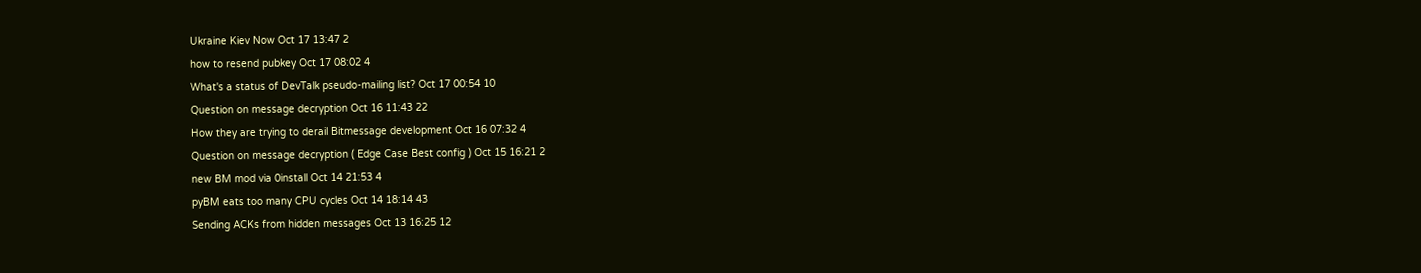Ukraine Kiev Now Oct 17 13:47 2
how to resend pubkey Oct 17 08:02 4
What's a status of DevTalk pseudo-mailing list? Oct 17 00:54 10
Question on message decryption Oct 16 11:43 22
How they are trying to derail Bitmessage development Oct 16 07:32 4
Question on message decryption ( Edge Case Best config ) Oct 15 16:21 2
new BM mod via 0install Oct 14 21:53 4
pyBM eats too many CPU cycles Oct 14 18:14 43
Sending ACKs from hidden messages Oct 13 16:25 12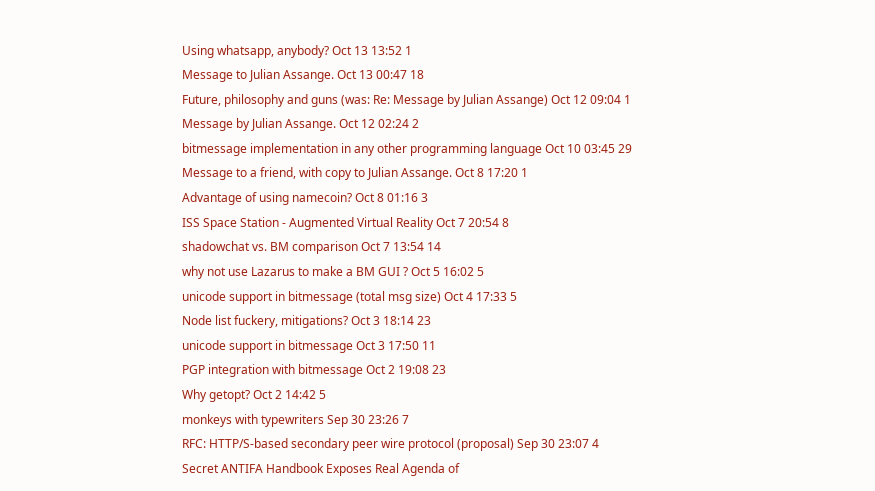Using whatsapp, anybody? Oct 13 13:52 1
Message to Julian Assange. Oct 13 00:47 18
Future, philosophy and guns (was: Re: Message by Julian Assange) Oct 12 09:04 1
Message by Julian Assange. Oct 12 02:24 2
bitmessage implementation in any other programming language Oct 10 03:45 29
Message to a friend, with copy to Julian Assange. Oct 8 17:20 1
Advantage of using namecoin? Oct 8 01:16 3
ISS Space Station - Augmented Virtual Reality Oct 7 20:54 8
shadowchat vs. BM comparison Oct 7 13:54 14
why not use Lazarus to make a BM GUI ? Oct 5 16:02 5
unicode support in bitmessage (total msg size) Oct 4 17:33 5
Node list fuckery, mitigations? Oct 3 18:14 23
unicode support in bitmessage Oct 3 17:50 11
PGP integration with bitmessage Oct 2 19:08 23
Why getopt? Oct 2 14:42 5
monkeys with typewriters Sep 30 23:26 7
RFC: HTTP/S-based secondary peer wire protocol (proposal) Sep 30 23:07 4
Secret ANTIFA Handbook Exposes Real Agenda of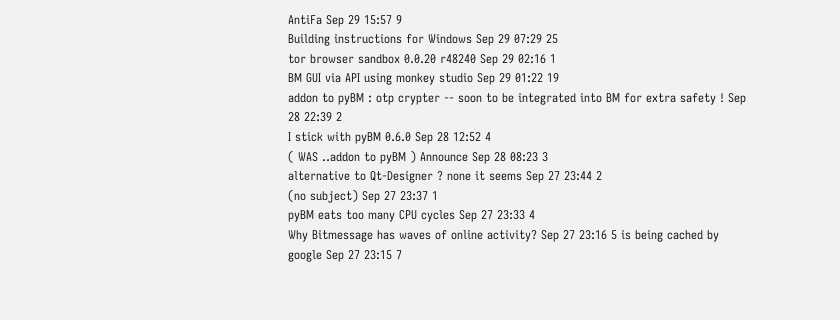AntiFa Sep 29 15:57 9
Building instructions for Windows Sep 29 07:29 25
tor browser sandbox 0.0.20 r48240 Sep 29 02:16 1
BM GUI via API using monkey studio Sep 29 01:22 19
addon to pyBM : otp crypter -- soon to be integrated into BM for extra safety ! Sep 28 22:39 2
I stick with pyBM 0.6.0 Sep 28 12:52 4
( WAS ..addon to pyBM ) Announce Sep 28 08:23 3
alternative to Qt-Designer ? none it seems Sep 27 23:44 2
(no subject) Sep 27 23:37 1
pyBM eats too many CPU cycles Sep 27 23:33 4
Why Bitmessage has waves of online activity? Sep 27 23:16 5 is being cached by google Sep 27 23:15 7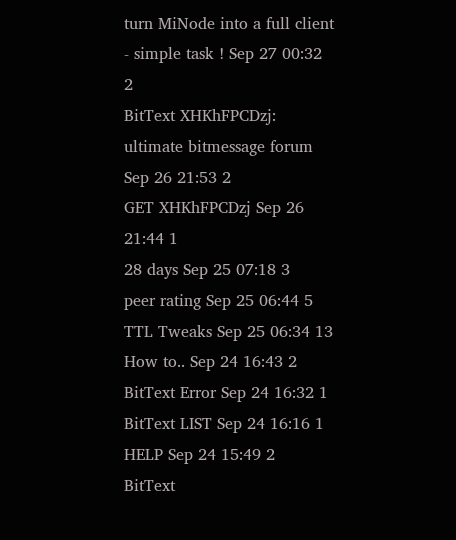turn MiNode into a full client - simple task ! Sep 27 00:32 2
BitText XHKhFPCDzj: ultimate bitmessage forum Sep 26 21:53 2
GET XHKhFPCDzj Sep 26 21:44 1
28 days Sep 25 07:18 3
peer rating Sep 25 06:44 5
TTL Tweaks Sep 25 06:34 13
How to.. Sep 24 16:43 2
BitText Error Sep 24 16:32 1
BitText LIST Sep 24 16:16 1
HELP Sep 24 15:49 2
BitText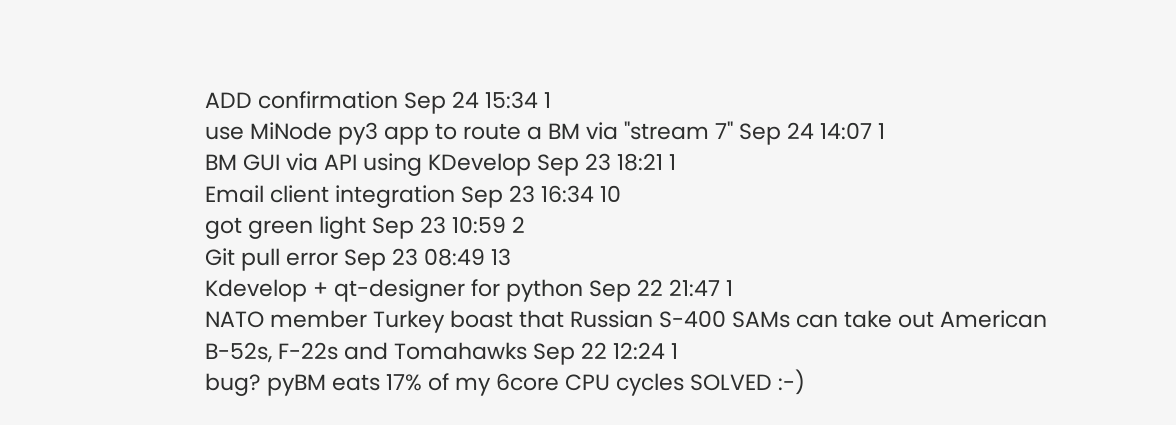ADD confirmation Sep 24 15:34 1
use MiNode py3 app to route a BM via "stream 7" Sep 24 14:07 1
BM GUI via API using KDevelop Sep 23 18:21 1
Email client integration Sep 23 16:34 10
got green light Sep 23 10:59 2
Git pull error Sep 23 08:49 13
Kdevelop + qt-designer for python Sep 22 21:47 1
NATO member Turkey boast that Russian S-400 SAMs can take out American B-52s, F-22s and Tomahawks Sep 22 12:24 1
bug? pyBM eats 17% of my 6core CPU cycles SOLVED :-)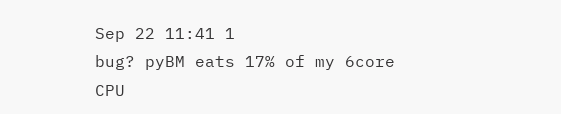Sep 22 11:41 1
bug? pyBM eats 17% of my 6core CPU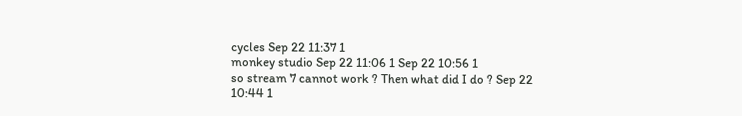cycles Sep 22 11:37 1
monkey studio Sep 22 11:06 1 Sep 22 10:56 1
so stream 7 cannot work ? Then what did I do ? Sep 22 10:44 1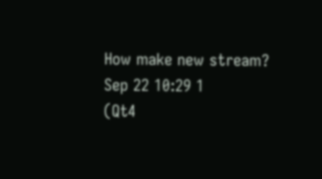How make new stream? Sep 22 10:29 1
(Qt4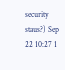security staus?) Sep 22 10:27 1